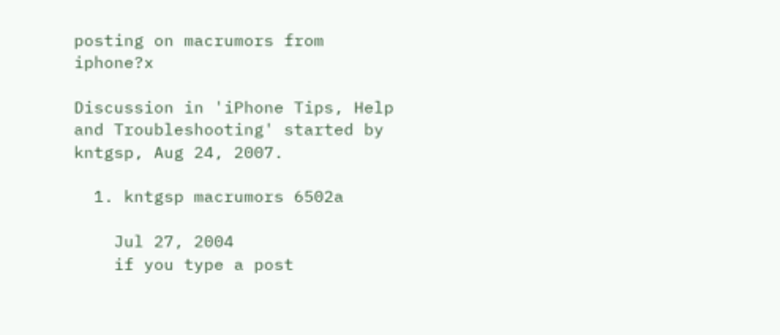posting on macrumors from iphone?x

Discussion in 'iPhone Tips, Help and Troubleshooting' started by kntgsp, Aug 24, 2007.

  1. kntgsp macrumors 6502a

    Jul 27, 2004
    if you type a post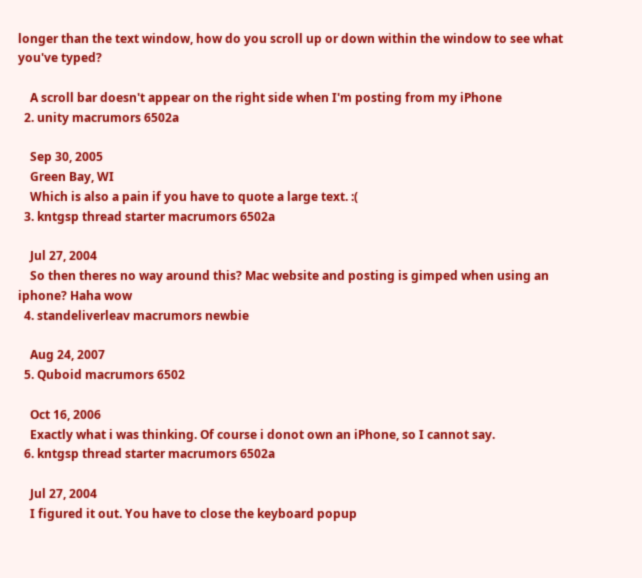longer than the text window, how do you scroll up or down within the window to see what you've typed?

    A scroll bar doesn't appear on the right side when I'm posting from my iPhone
  2. unity macrumors 6502a

    Sep 30, 2005
    Green Bay, WI
    Which is also a pain if you have to quote a large text. :(
  3. kntgsp thread starter macrumors 6502a

    Jul 27, 2004
    So then theres no way around this? Mac website and posting is gimped when using an iphone? Haha wow
  4. standeliverleav macrumors newbie

    Aug 24, 2007
  5. Quboid macrumors 6502

    Oct 16, 2006
    Exactly what i was thinking. Of course i donot own an iPhone, so I cannot say.
  6. kntgsp thread starter macrumors 6502a

    Jul 27, 2004
    I figured it out. You have to close the keyboard popup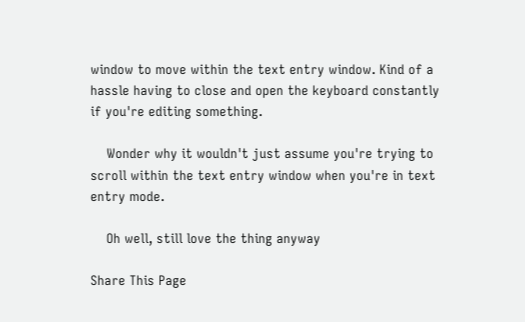window to move within the text entry window. Kind of a hassle having to close and open the keyboard constantly if you're editing something.

    Wonder why it wouldn't just assume you're trying to scroll within the text entry window when you're in text entry mode.

    Oh well, still love the thing anyway

Share This Page